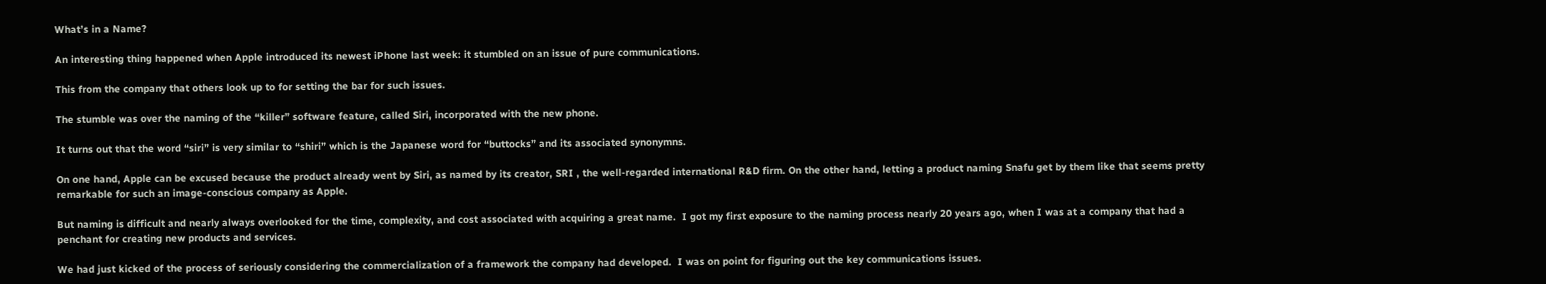What’s in a Name?

An interesting thing happened when Apple introduced its newest iPhone last week: it stumbled on an issue of pure communications.

This from the company that others look up to for setting the bar for such issues.

The stumble was over the naming of the “killer” software feature, called Siri, incorporated with the new phone.

It turns out that the word “siri” is very similar to “shiri” which is the Japanese word for “buttocks” and its associated synonymns.

On one hand, Apple can be excused because the product already went by Siri, as named by its creator, SRI , the well-regarded international R&D firm. On the other hand, letting a product naming Snafu get by them like that seems pretty remarkable for such an image-conscious company as Apple.

But naming is difficult and nearly always overlooked for the time, complexity, and cost associated with acquiring a great name.  I got my first exposure to the naming process nearly 20 years ago, when I was at a company that had a penchant for creating new products and services.

We had just kicked of the process of seriously considering the commercialization of a framework the company had developed.  I was on point for figuring out the key communications issues.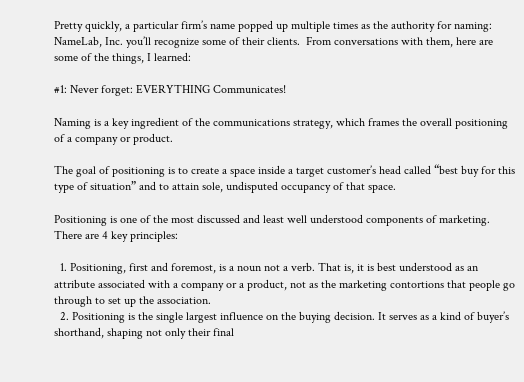Pretty quickly, a particular firm’s name popped up multiple times as the authority for naming: NameLab, Inc. you’ll recognize some of their clients.  From conversations with them, here are some of the things, I learned:

#1: Never forget: EVERYTHING Communicates!

Naming is a key ingredient of the communications strategy, which frames the overall positioning of a company or product.

The goal of positioning is to create a space inside a target customer’s head called “best buy for this type of situation” and to attain sole, undisputed occupancy of that space.

Positioning is one of the most discussed and least well understood components of marketing.  There are 4 key principles:

  1. Positioning, first and foremost, is a noun not a verb. That is, it is best understood as an attribute associated with a company or a product, not as the marketing contortions that people go through to set up the association.
  2. Positioning is the single largest influence on the buying decision. It serves as a kind of buyer’s shorthand, shaping not only their final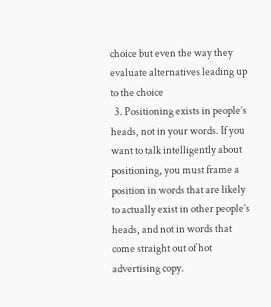choice but even the way they evaluate alternatives leading up to the choice
  3. Positioning exists in people’s heads, not in your words. If you want to talk intelligently about positioning, you must frame a position in words that are likely to actually exist in other people’s heads, and not in words that come straight out of hot advertising copy.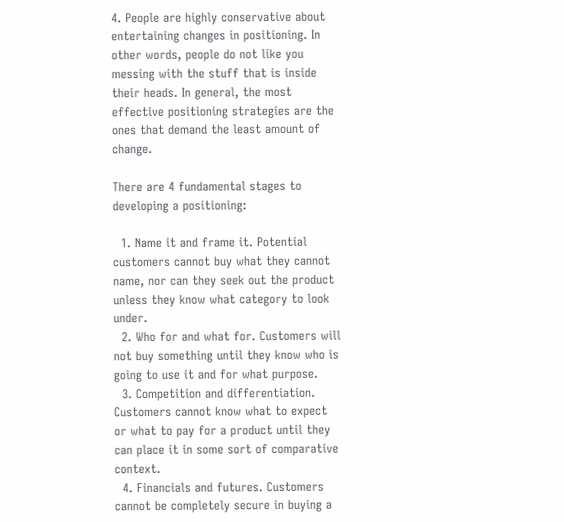4. People are highly conservative about entertaining changes in positioning. In other words, people do not like you messing with the stuff that is inside their heads. In general, the most effective positioning strategies are the ones that demand the least amount of change.

There are 4 fundamental stages to developing a positioning:

  1. Name it and frame it. Potential customers cannot buy what they cannot name, nor can they seek out the product unless they know what category to look under.
  2. Who for and what for. Customers will not buy something until they know who is going to use it and for what purpose.
  3. Competition and differentiation. Customers cannot know what to expect or what to pay for a product until they can place it in some sort of comparative context.
  4. Financials and futures. Customers cannot be completely secure in buying a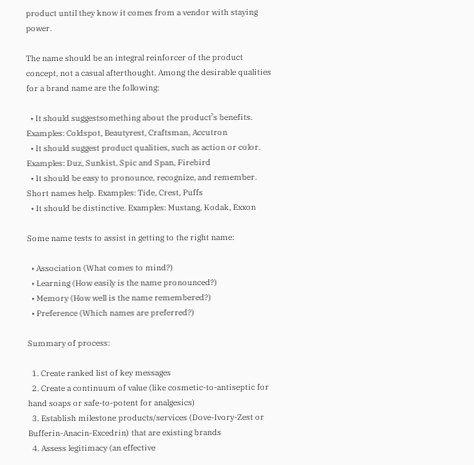product until they know it comes from a vendor with staying power.

The name should be an integral reinforcer of the product concept, not a casual afterthought. Among the desirable qualities for a brand name are the following:

  • It should suggestsomething about the product’s benefits. Examples: Coldspot, Beautyrest, Craftsman, Accutron
  • It should suggest product qualities, such as action or color. Examples: Duz, Sunkist, Spic and Span, Firebird
  • It should be easy to pronounce, recognize, and remember. Short names help. Examples: Tide, Crest, Puffs
  • It should be distinctive. Examples: Mustang, Kodak, Exxon

Some name tests to assist in getting to the right name:

  • Association (What comes to mind?)
  • Learning (How easily is the name pronounced?)
  • Memory (How well is the name remembered?)
  • Preference (Which names are preferred?)

Summary of process:

  1. Create ranked list of key messages
  2. Create a continuum of value (like cosmetic-to-antiseptic for hand soaps or safe-to-potent for analgesics)
  3. Establish milestone products/services (Dove-Ivory-Zest or Bufferin-Anacin-Excedrin) that are existing brands
  4. Assess legitimacy (an effective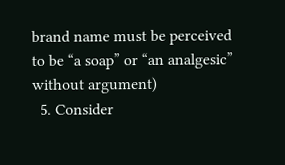brand name must be perceived to be “a soap” or “an analgesic” without argument)
  5. Consider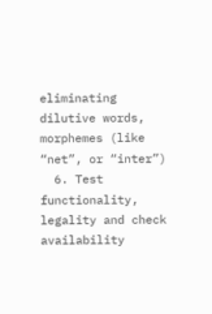eliminating dilutive words, morphemes (like “net”, or “inter”)
  6. Test functionality, legality and check availability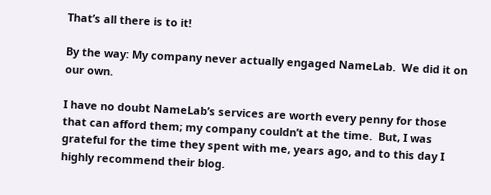That’s all there is to it!

By the way: My company never actually engaged NameLab.  We did it on our own.

I have no doubt NameLab’s services are worth every penny for those that can afford them; my company couldn’t at the time.  But, I was grateful for the time they spent with me, years ago, and to this day I highly recommend their blog.